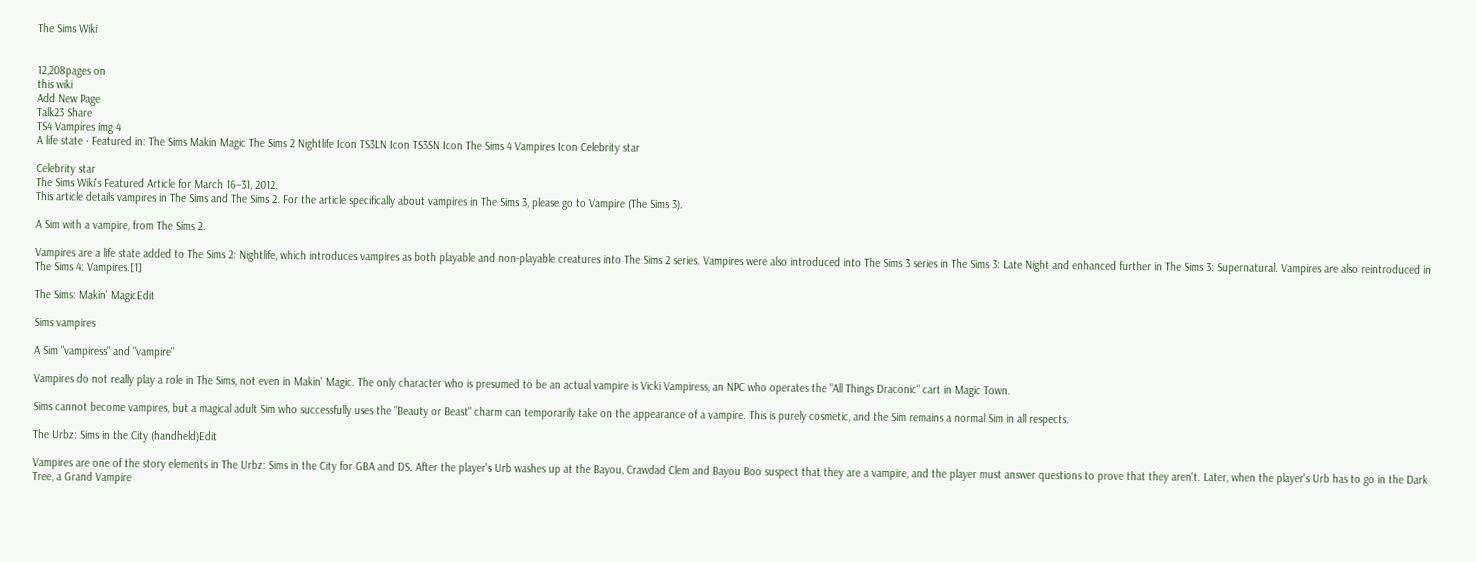The Sims Wiki


12,208pages on
this wiki
Add New Page
Talk23 Share
TS4 Vampires img 4
A life state · Featured in: The Sims Makin Magic The Sims 2 Nightlife Icon TS3LN Icon TS3SN Icon The Sims 4 Vampires Icon Celebrity star

Celebrity star
The Sims Wiki's Featured Article for March 16–31, 2012.
This article details vampires in The Sims and The Sims 2. For the article specifically about vampires in The Sims 3, please go to Vampire (The Sims 3).

A Sim with a vampire, from The Sims 2.

Vampires are a life state added to The Sims 2: Nightlife, which introduces vampires as both playable and non-playable creatures into The Sims 2 series. Vampires were also introduced into The Sims 3 series in The Sims 3: Late Night and enhanced further in The Sims 3: Supernatural. Vampires are also reintroduced in The Sims 4: Vampires.[1]

The Sims: Makin' MagicEdit

Sims vampires

A Sim "vampiress" and "vampire"

Vampires do not really play a role in The Sims, not even in Makin' Magic. The only character who is presumed to be an actual vampire is Vicki Vampiress, an NPC who operates the "All Things Draconic" cart in Magic Town.

Sims cannot become vampires, but a magical adult Sim who successfully uses the "Beauty or Beast" charm can temporarily take on the appearance of a vampire. This is purely cosmetic, and the Sim remains a normal Sim in all respects.

The Urbz: Sims in the City (handheld)Edit

Vampires are one of the story elements in The Urbz: Sims in the City for GBA and DS. After the player's Urb washes up at the Bayou, Crawdad Clem and Bayou Boo suspect that they are a vampire, and the player must answer questions to prove that they aren't. Later, when the player's Urb has to go in the Dark Tree, a Grand Vampire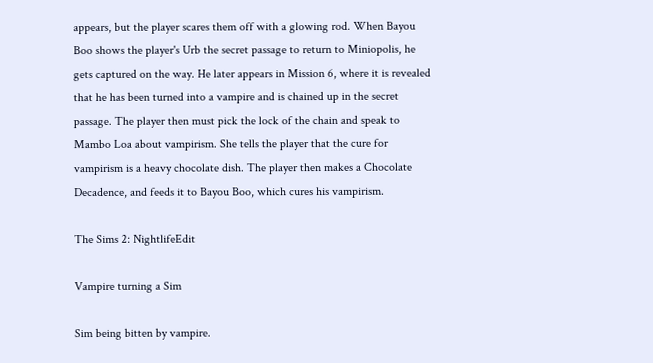appears, but the player scares them off with a glowing rod. When Bayou Boo shows the player's Urb the secret passage to return to Miniopolis, he gets captured on the way. He later appears in Mission 6, where it is revealed that he has been turned into a vampire and is chained up in the secret passage. The player then must pick the lock of the chain and speak to Mambo Loa about vampirism. She tells the player that the cure for vampirism is a heavy chocolate dish. The player then makes a Chocolate Decadence, and feeds it to Bayou Boo, which cures his vampirism.

The Sims 2: NightlifeEdit

Vampire turning a Sim

Sim being bitten by vampire.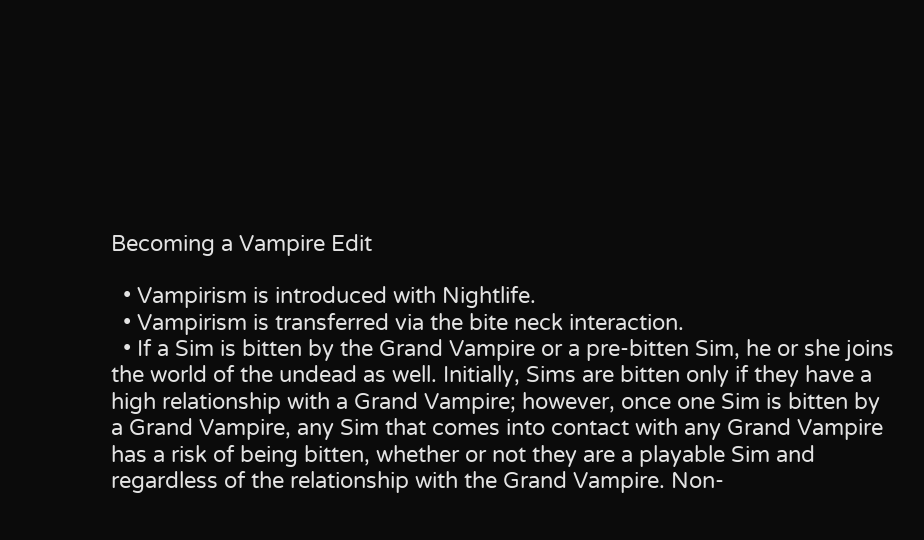Becoming a Vampire Edit

  • Vampirism is introduced with Nightlife.
  • Vampirism is transferred via the bite neck interaction.
  • If a Sim is bitten by the Grand Vampire or a pre-bitten Sim, he or she joins the world of the undead as well. Initially, Sims are bitten only if they have a high relationship with a Grand Vampire; however, once one Sim is bitten by a Grand Vampire, any Sim that comes into contact with any Grand Vampire has a risk of being bitten, whether or not they are a playable Sim and regardless of the relationship with the Grand Vampire. Non-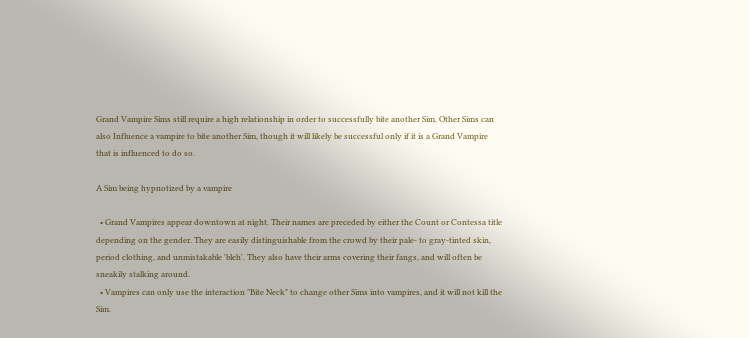Grand Vampire Sims still require a high relationship in order to successfully bite another Sim. Other Sims can also Influence a vampire to bite another Sim, though it will likely be successful only if it is a Grand Vampire that is influenced to do so.

A Sim being hypnotized by a vampire

  • Grand Vampires appear downtown at night. Their names are preceded by either the Count or Contessa title depending on the gender. They are easily distinguishable from the crowd by their pale- to gray-tinted skin, period clothing, and unmistakable 'bleh'. They also have their arms covering their fangs, and will often be sneakily stalking around.
  • Vampires can only use the interaction "Bite Neck" to change other Sims into vampires, and it will not kill the Sim.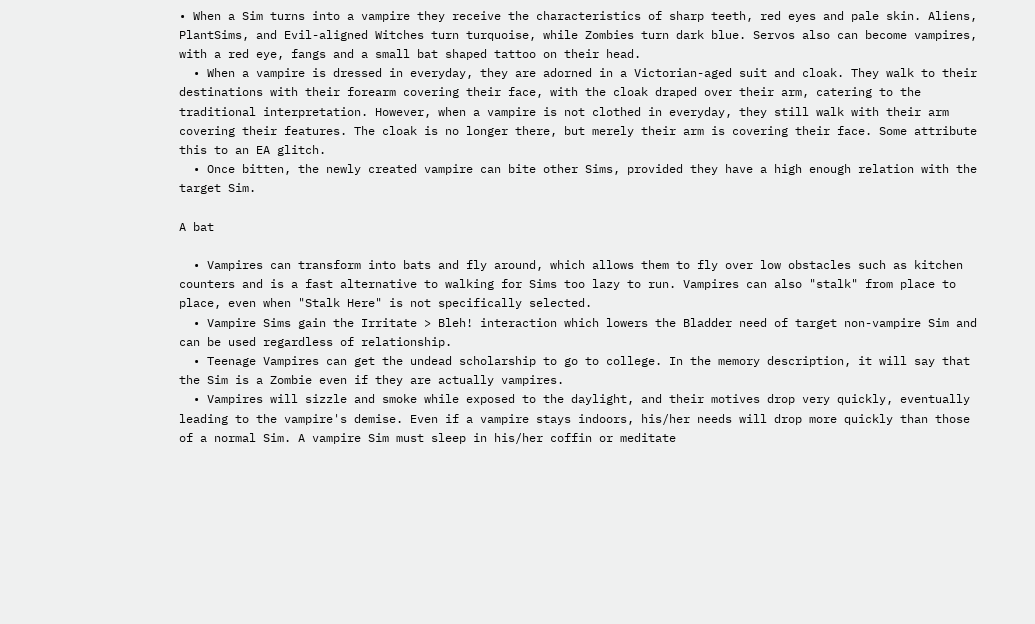• When a Sim turns into a vampire they receive the characteristics of sharp teeth, red eyes and pale skin. Aliens, PlantSims, and Evil-aligned Witches turn turquoise, while Zombies turn dark blue. Servos also can become vampires, with a red eye, fangs and a small bat shaped tattoo on their head.
  • When a vampire is dressed in everyday, they are adorned in a Victorian-aged suit and cloak. They walk to their destinations with their forearm covering their face, with the cloak draped over their arm, catering to the traditional interpretation. However, when a vampire is not clothed in everyday, they still walk with their arm covering their features. The cloak is no longer there, but merely their arm is covering their face. Some attribute this to an EA glitch.
  • Once bitten, the newly created vampire can bite other Sims, provided they have a high enough relation with the target Sim.

A bat

  • Vampires can transform into bats and fly around, which allows them to fly over low obstacles such as kitchen counters and is a fast alternative to walking for Sims too lazy to run. Vampires can also "stalk" from place to place, even when "Stalk Here" is not specifically selected.
  • Vampire Sims gain the Irritate > Bleh! interaction which lowers the Bladder need of target non-vampire Sim and can be used regardless of relationship.
  • Teenage Vampires can get the undead scholarship to go to college. In the memory description, it will say that the Sim is a Zombie even if they are actually vampires.
  • Vampires will sizzle and smoke while exposed to the daylight, and their motives drop very quickly, eventually leading to the vampire's demise. Even if a vampire stays indoors, his/her needs will drop more quickly than those of a normal Sim. A vampire Sim must sleep in his/her coffin or meditate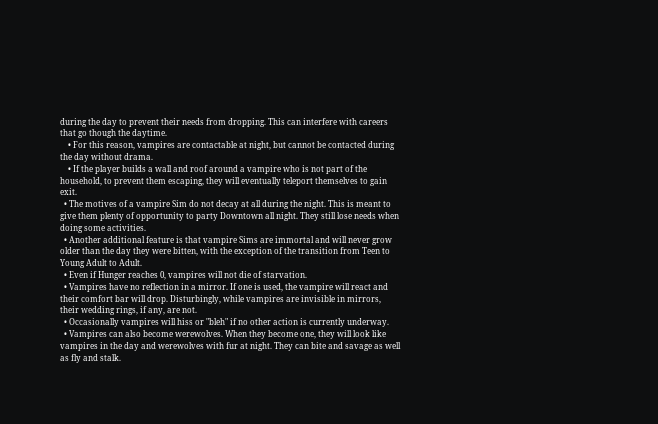during the day to prevent their needs from dropping. This can interfere with careers that go though the daytime.
    • For this reason, vampires are contactable at night, but cannot be contacted during the day without drama.
    • If the player builds a wall and roof around a vampire who is not part of the household, to prevent them escaping, they will eventually teleport themselves to gain exit.
  • The motives of a vampire Sim do not decay at all during the night. This is meant to give them plenty of opportunity to party Downtown all night. They still lose needs when doing some activities.
  • Another additional feature is that vampire Sims are immortal and will never grow older than the day they were bitten, with the exception of the transition from Teen to Young Adult to Adult.
  • Even if Hunger reaches 0, vampires will not die of starvation.
  • Vampires have no reflection in a mirror. If one is used, the vampire will react and their comfort bar will drop. Disturbingly, while vampires are invisible in mirrors, their wedding rings, if any, are not.
  • Occasionally vampires will hiss or "bleh" if no other action is currently underway.
  • Vampires can also become werewolves. When they become one, they will look like vampires in the day and werewolves with fur at night. They can bite and savage as well as fly and stalk.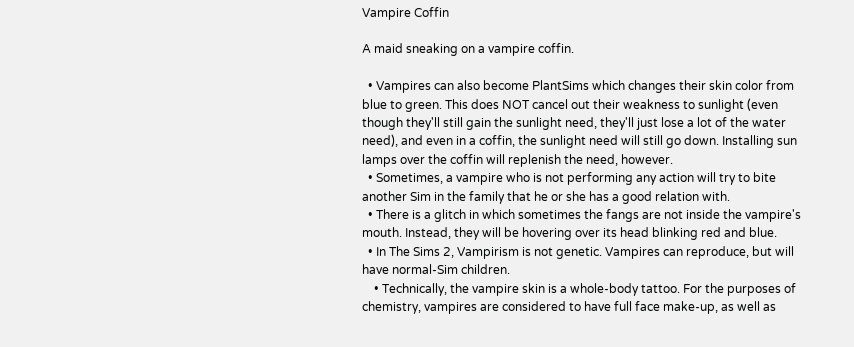Vampire Coffin

A maid sneaking on a vampire coffin.

  • Vampires can also become PlantSims which changes their skin color from blue to green. This does NOT cancel out their weakness to sunlight (even though they'll still gain the sunlight need, they'll just lose a lot of the water need), and even in a coffin, the sunlight need will still go down. Installing sun lamps over the coffin will replenish the need, however.
  • Sometimes, a vampire who is not performing any action will try to bite another Sim in the family that he or she has a good relation with.
  • There is a glitch in which sometimes the fangs are not inside the vampire's mouth. Instead, they will be hovering over its head blinking red and blue.
  • In The Sims 2, Vampirism is not genetic. Vampires can reproduce, but will have normal-Sim children.
    • Technically, the vampire skin is a whole-body tattoo. For the purposes of chemistry, vampires are considered to have full face make-up, as well as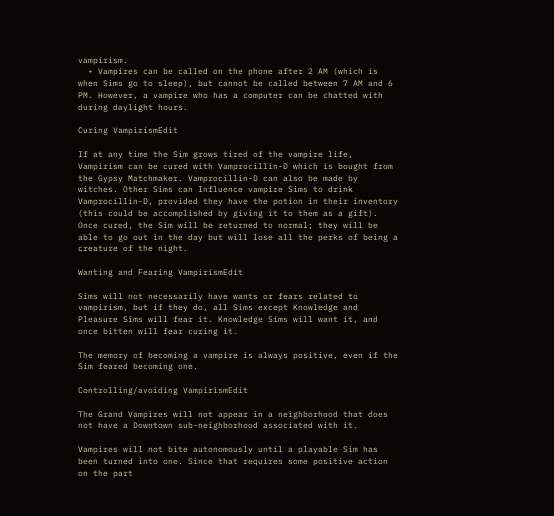vampirism.
  • Vampires can be called on the phone after 2 AM (which is when Sims go to sleep), but cannot be called between 7 AM and 6 PM. However, a vampire who has a computer can be chatted with during daylight hours.

Curing VampirismEdit

If at any time the Sim grows tired of the vampire life, Vampirism can be cured with Vamprocillin-D which is bought from the Gypsy Matchmaker. Vamprocillin-D can also be made by witches. Other Sims can Influence vampire Sims to drink Vamprocillin-D, provided they have the potion in their inventory (this could be accomplished by giving it to them as a gift). Once cured, the Sim will be returned to normal; they will be able to go out in the day but will lose all the perks of being a creature of the night.

Wanting and Fearing VampirismEdit

Sims will not necessarily have wants or fears related to vampirism, but if they do, all Sims except Knowledge and Pleasure Sims will fear it. Knowledge Sims will want it, and once bitten will fear curing it.

The memory of becoming a vampire is always positive, even if the Sim feared becoming one.

Controlling/avoiding VampirismEdit

The Grand Vampires will not appear in a neighborhood that does not have a Downtown sub-neighborhood associated with it.

Vampires will not bite autonomously until a playable Sim has been turned into one. Since that requires some positive action on the part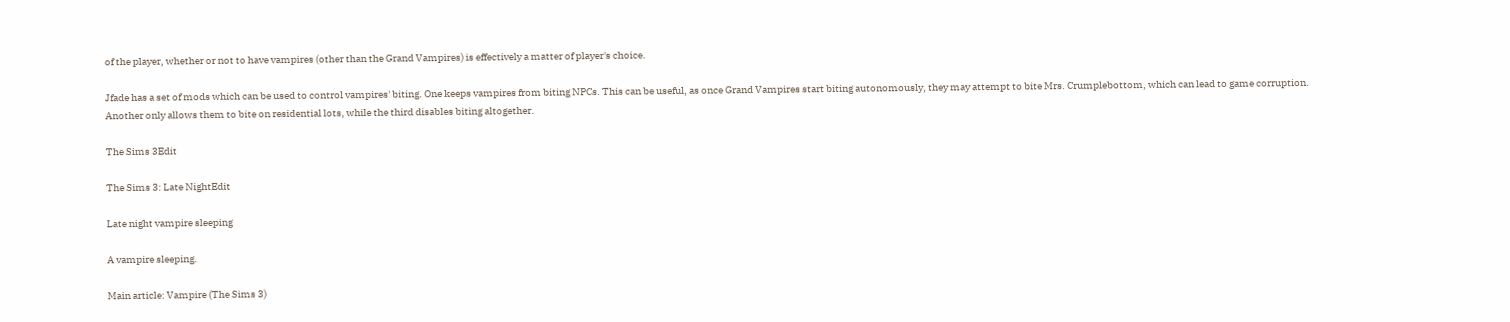of the player, whether or not to have vampires (other than the Grand Vampires) is effectively a matter of player's choice.

Jfade has a set of mods which can be used to control vampires' biting. One keeps vampires from biting NPCs. This can be useful, as once Grand Vampires start biting autonomously, they may attempt to bite Mrs. Crumplebottom, which can lead to game corruption. Another only allows them to bite on residential lots, while the third disables biting altogether.

The Sims 3Edit

The Sims 3: Late NightEdit

Late night vampire sleeping

A vampire sleeping.

Main article: Vampire (The Sims 3)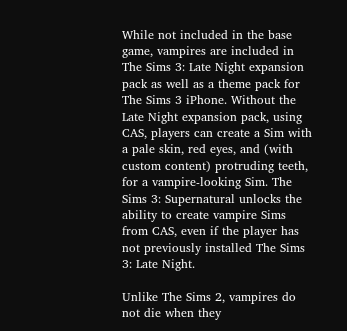While not included in the base game, vampires are included in The Sims 3: Late Night expansion pack as well as a theme pack for The Sims 3 iPhone. Without the Late Night expansion pack, using CAS, players can create a Sim with a pale skin, red eyes, and (with custom content) protruding teeth, for a vampire-looking Sim. The Sims 3: Supernatural unlocks the ability to create vampire Sims from CAS, even if the player has not previously installed The Sims 3: Late Night.

Unlike The Sims 2, vampires do not die when they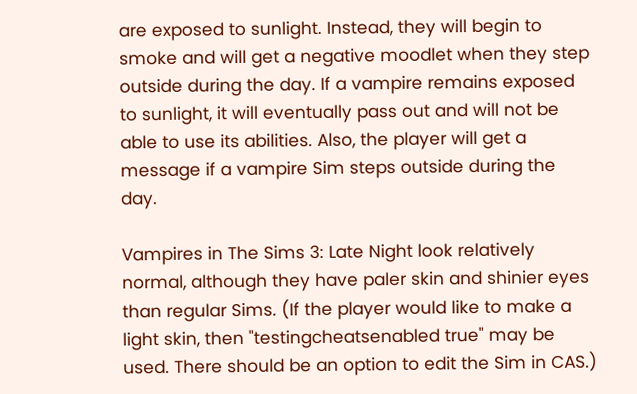are exposed to sunlight. Instead, they will begin to smoke and will get a negative moodlet when they step outside during the day. If a vampire remains exposed to sunlight, it will eventually pass out and will not be able to use its abilities. Also, the player will get a message if a vampire Sim steps outside during the day.

Vampires in The Sims 3: Late Night look relatively normal, although they have paler skin and shinier eyes than regular Sims. (If the player would like to make a light skin, then "testingcheatsenabled true" may be used. There should be an option to edit the Sim in CAS.)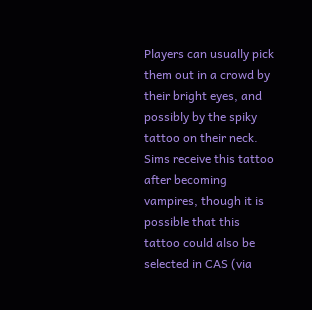Players can usually pick them out in a crowd by their bright eyes, and possibly by the spiky tattoo on their neck. Sims receive this tattoo after becoming vampires, though it is possible that this tattoo could also be selected in CAS (via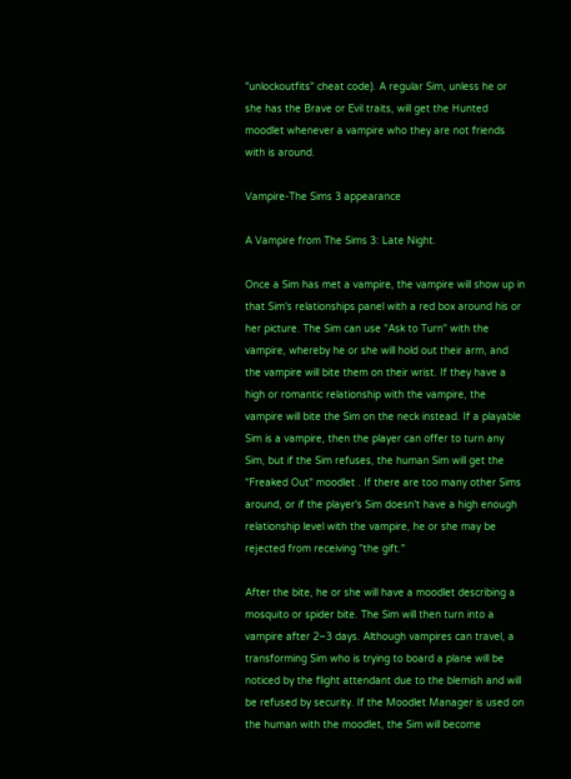"unlockoutfits" cheat code). A regular Sim, unless he or she has the Brave or Evil traits, will get the Hunted moodlet whenever a vampire who they are not friends with is around.

Vampire-The Sims 3 appearance

A Vampire from The Sims 3: Late Night.

Once a Sim has met a vampire, the vampire will show up in that Sim's relationships panel with a red box around his or her picture. The Sim can use "Ask to Turn" with the vampire, whereby he or she will hold out their arm, and the vampire will bite them on their wrist. If they have a high or romantic relationship with the vampire, the vampire will bite the Sim on the neck instead. If a playable Sim is a vampire, then the player can offer to turn any Sim, but if the Sim refuses, the human Sim will get the "Freaked Out" moodlet . If there are too many other Sims around, or if the player's Sim doesn't have a high enough relationship level with the vampire, he or she may be rejected from receiving "the gift."

After the bite, he or she will have a moodlet describing a mosquito or spider bite. The Sim will then turn into a vampire after 2–3 days. Although vampires can travel, a transforming Sim who is trying to board a plane will be noticed by the flight attendant due to the blemish and will be refused by security. If the Moodlet Manager is used on the human with the moodlet, the Sim will become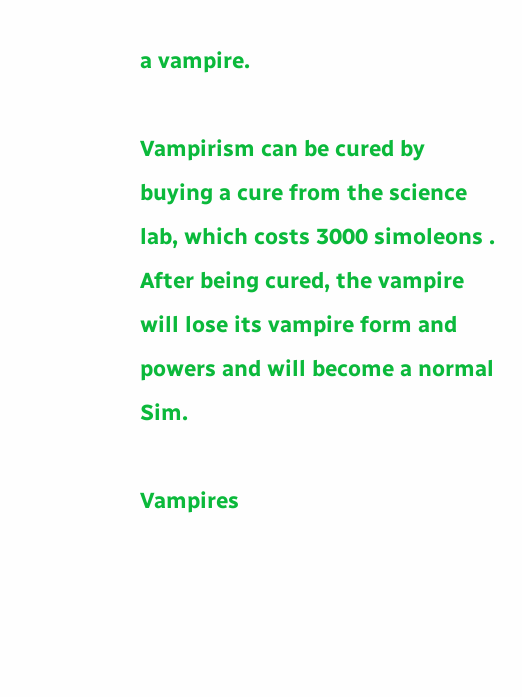a vampire.

Vampirism can be cured by buying a cure from the science lab, which costs 3000 simoleons . After being cured, the vampire will lose its vampire form and powers and will become a normal Sim.

Vampires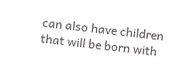can also have children that will be born with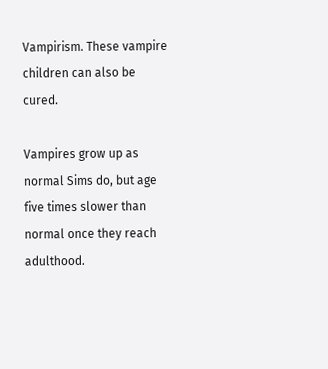Vampirism. These vampire children can also be cured.

Vampires grow up as normal Sims do, but age five times slower than normal once they reach adulthood.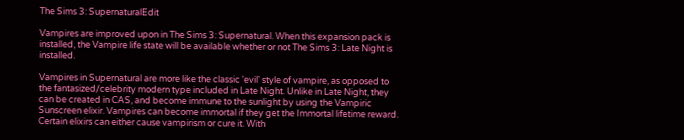The Sims 3: SupernaturalEdit

Vampires are improved upon in The Sims 3: Supernatural. When this expansion pack is installed, the Vampire life state will be available whether or not The Sims 3: Late Night is installed.

Vampires in Supernatural are more like the classic 'evil' style of vampire, as opposed to the fantasized/celebrity modern type included in Late Night. Unlike in Late Night, they can be created in CAS, and become immune to the sunlight by using the Vampiric Sunscreen elixir. Vampires can become immortal if they get the Immortal lifetime reward. Certain elixirs can either cause vampirism or cure it. With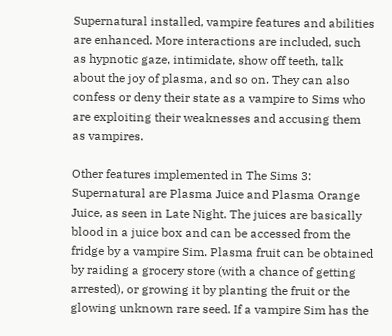Supernatural installed, vampire features and abilities are enhanced. More interactions are included, such as hypnotic gaze, intimidate, show off teeth, talk about the joy of plasma, and so on. They can also confess or deny their state as a vampire to Sims who are exploiting their weaknesses and accusing them as vampires.

Other features implemented in The Sims 3: Supernatural are Plasma Juice and Plasma Orange Juice, as seen in Late Night. The juices are basically blood in a juice box and can be accessed from the fridge by a vampire Sim. Plasma fruit can be obtained by raiding a grocery store (with a chance of getting arrested), or growing it by planting the fruit or the glowing unknown rare seed. If a vampire Sim has the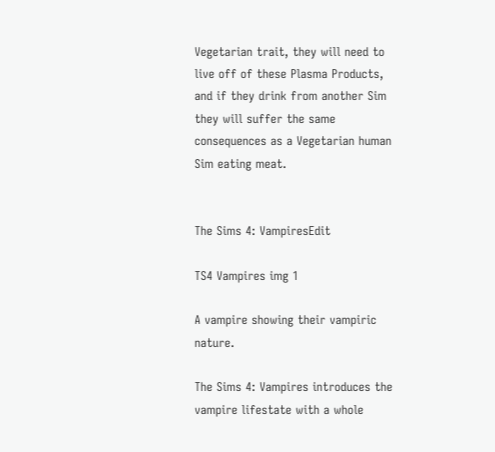Vegetarian trait, they will need to live off of these Plasma Products, and if they drink from another Sim they will suffer the same consequences as a Vegetarian human Sim eating meat.


The Sims 4: VampiresEdit

TS4 Vampires img 1

A vampire showing their vampiric nature.

The Sims 4: Vampires introduces the vampire lifestate with a whole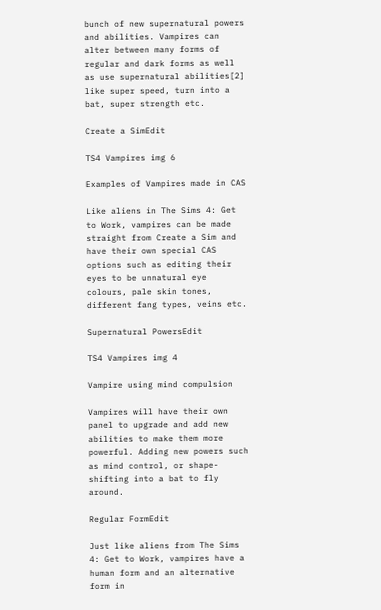bunch of new supernatural powers and abilities. Vampires can alter between many forms of regular and dark forms as well as use supernatural abilities[2] like super speed, turn into a bat, super strength etc.

Create a SimEdit

TS4 Vampires img 6

Examples of Vampires made in CAS

Like aliens in The Sims 4: Get to Work, vampires can be made straight from Create a Sim and have their own special CAS options such as editing their eyes to be unnatural eye colours, pale skin tones, different fang types, veins etc.

Supernatural PowersEdit

TS4 Vampires img 4

Vampire using mind compulsion

Vampires will have their own panel to upgrade and add new abilities to make them more powerful. Adding new powers such as mind control, or shape-shifting into a bat to fly around.

Regular FormEdit

Just like aliens from The Sims 4: Get to Work, vampires have a human form and an alternative form in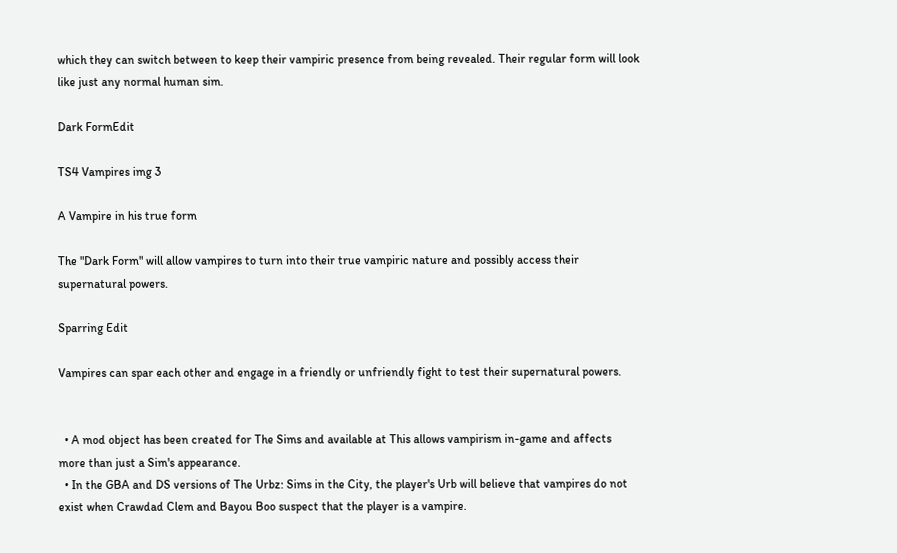which they can switch between to keep their vampiric presence from being revealed. Their regular form will look like just any normal human sim.

Dark FormEdit

TS4 Vampires img 3

A Vampire in his true form

The "Dark Form" will allow vampires to turn into their true vampiric nature and possibly access their supernatural powers.

Sparring Edit

Vampires can spar each other and engage in a friendly or unfriendly fight to test their supernatural powers.


  • A mod object has been created for The Sims and available at This allows vampirism in-game and affects more than just a Sim's appearance.
  • In the GBA and DS versions of The Urbz: Sims in the City, the player's Urb will believe that vampires do not exist when Crawdad Clem and Bayou Boo suspect that the player is a vampire.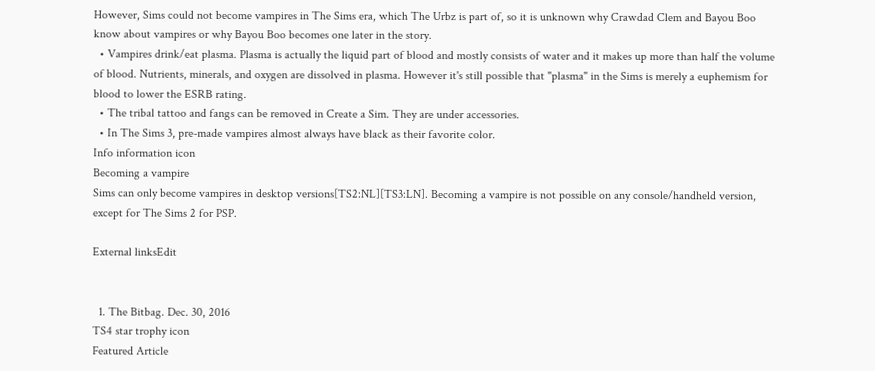However, Sims could not become vampires in The Sims era, which The Urbz is part of, so it is unknown why Crawdad Clem and Bayou Boo know about vampires or why Bayou Boo becomes one later in the story.
  • Vampires drink/eat plasma. Plasma is actually the liquid part of blood and mostly consists of water and it makes up more than half the volume of blood. Nutrients, minerals, and oxygen are dissolved in plasma. However it's still possible that "plasma" in the Sims is merely a euphemism for blood to lower the ESRB rating.
  • The tribal tattoo and fangs can be removed in Create a Sim. They are under accessories.
  • In The Sims 3, pre-made vampires almost always have black as their favorite color.
Info information icon
Becoming a vampire
Sims can only become vampires in desktop versions[TS2:NL][TS3:LN]. Becoming a vampire is not possible on any console/handheld version, except for The Sims 2 for PSP.

External linksEdit


  1. The Bitbag. Dec. 30, 2016
TS4 star trophy icon
Featured Article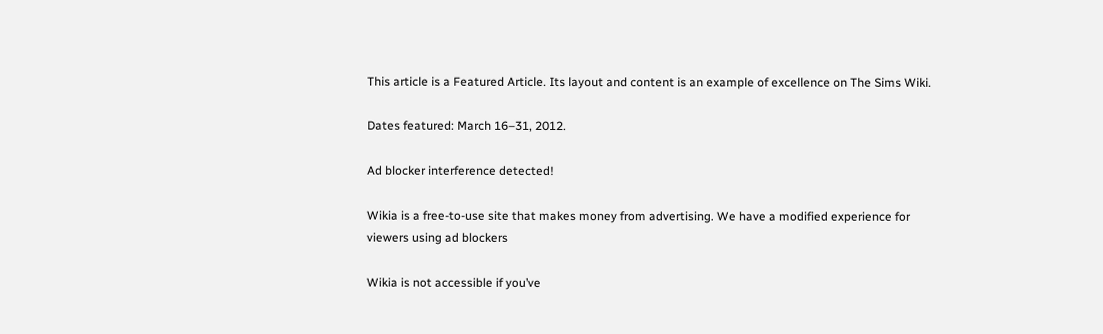This article is a Featured Article. Its layout and content is an example of excellence on The Sims Wiki.

Dates featured: March 16–31, 2012.

Ad blocker interference detected!

Wikia is a free-to-use site that makes money from advertising. We have a modified experience for viewers using ad blockers

Wikia is not accessible if you’ve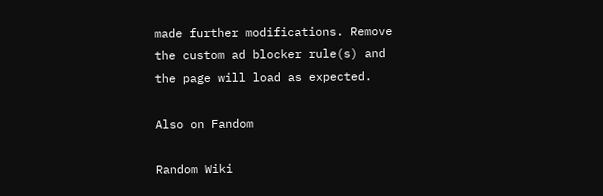made further modifications. Remove the custom ad blocker rule(s) and the page will load as expected.

Also on Fandom

Random Wiki